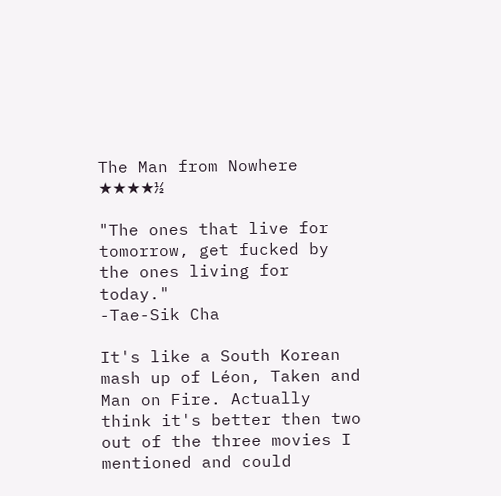The Man from Nowhere ★★★★½

"The ones that live for tomorrow, get fucked by the ones living for today."
-Tae-Sik Cha

It's like a South Korean mash up of Léon, Taken and Man on Fire. Actually think it's better then two out of the three movies I mentioned and could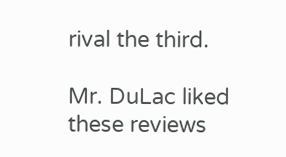rival the third.

Mr. DuLac liked these reviews